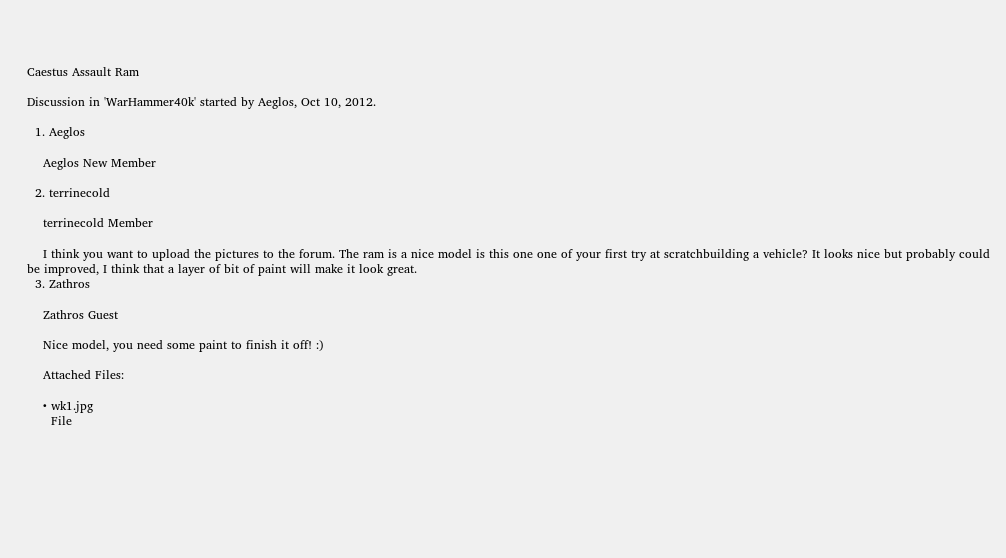Caestus Assault Ram

Discussion in 'WarHammer40k' started by Aeglos, Oct 10, 2012.

  1. Aeglos

    Aeglos New Member

  2. terrinecold

    terrinecold Member

    I think you want to upload the pictures to the forum. The ram is a nice model is this one one of your first try at scratchbuilding a vehicle? It looks nice but probably could be improved, I think that a layer of bit of paint will make it look great.
  3. Zathros

    Zathros Guest

    Nice model, you need some paint to finish it off! :)

    Attached Files:

    • wk1.jpg
      File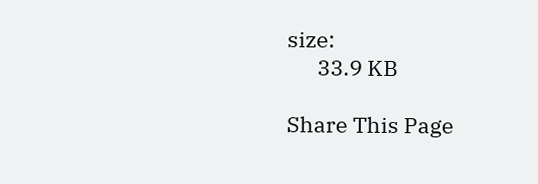size:
      33.9 KB

Share This Page